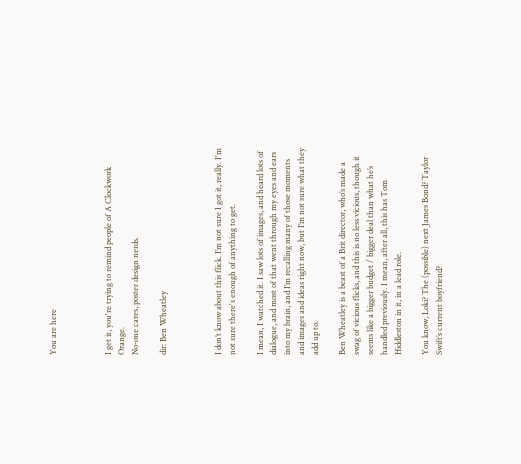You are here



I get it, you're trying to remind people of A Clockwork Orange.
No-one cares, poster design nerds.

dir: Ben Wheatley



I don’t know about this flick. I’m not sure I got it, really. I'm not sure there's enough of anything to get.

I mean, I watched it. I saw lots of images, and heard lots of dialogue, and most of that went through my eyes and ears into my brain, and I’m recalling many of those moments and images and ideas right now, but I’m not sure what they add up to.

Ben Wheatley is a beast of a Brit director, who’s made a swag of vicious flicks, and this is no less vicious, though it seems like a bigger budget / bigger deal than what he’s handled previously. I mean, after all, this has Tom Hiddleston in it, in a lead role.

You know, Loki? The (possible) next James Bond? Taylor Swift’s current boyfriend?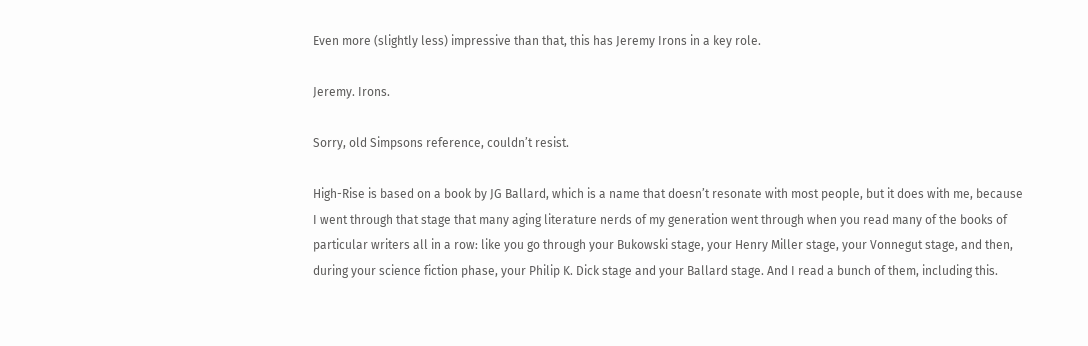Even more (slightly less) impressive than that, this has Jeremy Irons in a key role.

Jeremy. Irons.

Sorry, old Simpsons reference, couldn’t resist.

High-Rise is based on a book by JG Ballard, which is a name that doesn’t resonate with most people, but it does with me, because I went through that stage that many aging literature nerds of my generation went through when you read many of the books of particular writers all in a row: like you go through your Bukowski stage, your Henry Miller stage, your Vonnegut stage, and then, during your science fiction phase, your Philip K. Dick stage and your Ballard stage. And I read a bunch of them, including this.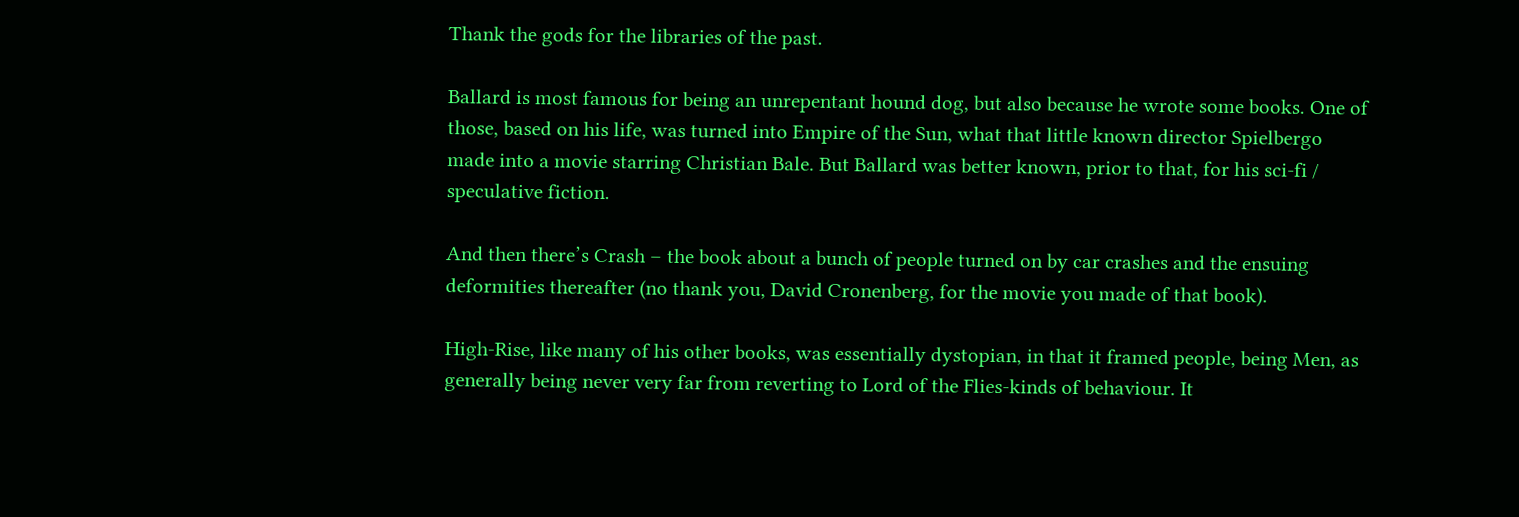Thank the gods for the libraries of the past.

Ballard is most famous for being an unrepentant hound dog, but also because he wrote some books. One of those, based on his life, was turned into Empire of the Sun, what that little known director Spielbergo made into a movie starring Christian Bale. But Ballard was better known, prior to that, for his sci-fi / speculative fiction.

And then there’s Crash – the book about a bunch of people turned on by car crashes and the ensuing deformities thereafter (no thank you, David Cronenberg, for the movie you made of that book).

High-Rise, like many of his other books, was essentially dystopian, in that it framed people, being Men, as generally being never very far from reverting to Lord of the Flies-kinds of behaviour. It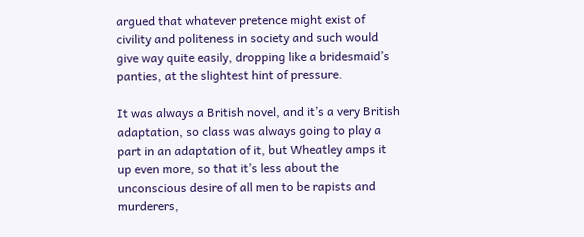argued that whatever pretence might exist of civility and politeness in society and such would give way quite easily, dropping like a bridesmaid’s panties, at the slightest hint of pressure.

It was always a British novel, and it’s a very British adaptation, so class was always going to play a part in an adaptation of it, but Wheatley amps it up even more, so that it’s less about the unconscious desire of all men to be rapists and murderers,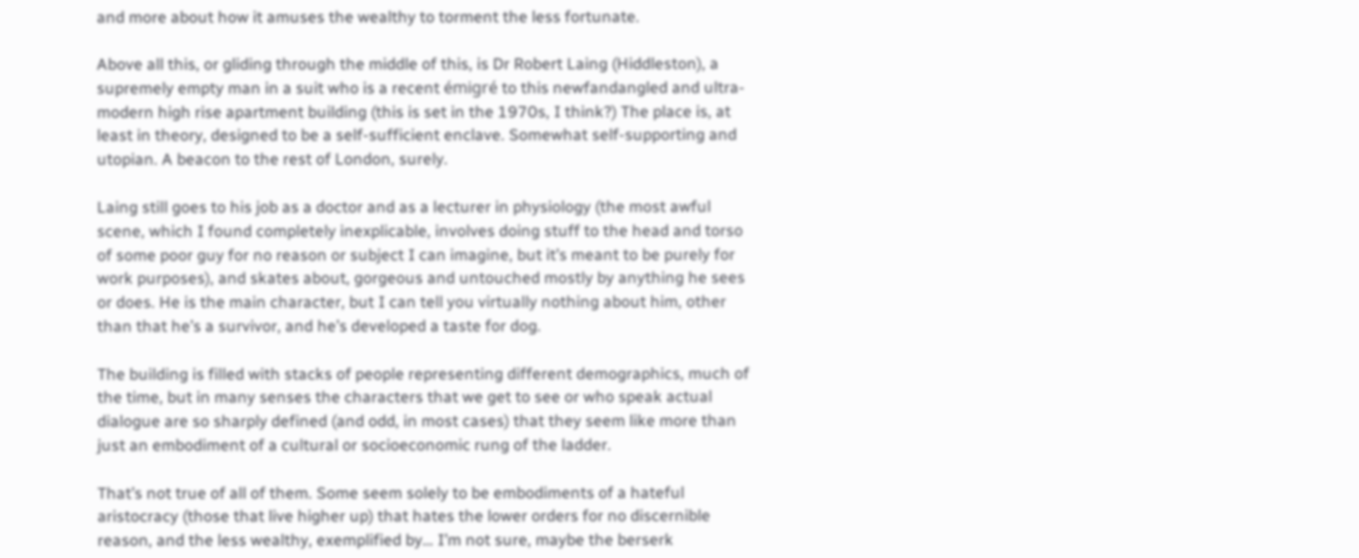and more about how it amuses the wealthy to torment the less fortunate.

Above all this, or gliding through the middle of this, is Dr Robert Laing (Hiddleston), a supremely empty man in a suit who is a recent émigré to this newfandangled and ultra-modern high rise apartment building (this is set in the 1970s, I think?) The place is, at least in theory, designed to be a self-sufficient enclave. Somewhat self-supporting and utopian. A beacon to the rest of London, surely.

Laing still goes to his job as a doctor and as a lecturer in physiology (the most awful scene, which I found completely inexplicable, involves doing stuff to the head and torso of some poor guy for no reason or subject I can imagine, but it’s meant to be purely for work purposes), and skates about, gorgeous and untouched mostly by anything he sees or does. He is the main character, but I can tell you virtually nothing about him, other than that he’s a survivor, and he’s developed a taste for dog.

The building is filled with stacks of people representing different demographics, much of the time, but in many senses the characters that we get to see or who speak actual dialogue are so sharply defined (and odd, in most cases) that they seem like more than just an embodiment of a cultural or socioeconomic rung of the ladder.

That’s not true of all of them. Some seem solely to be embodiments of a hateful aristocracy (those that live higher up) that hates the lower orders for no discernible reason, and the less wealthy, exemplified by… I’m not sure, maybe the berserk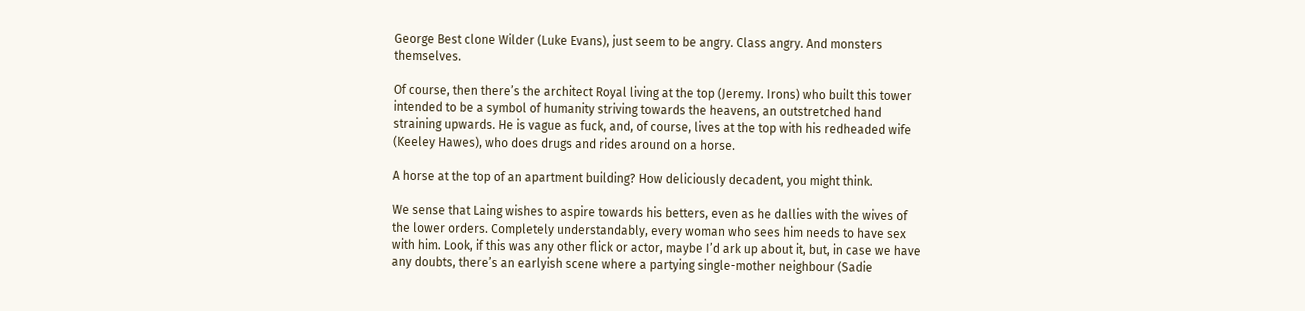George Best clone Wilder (Luke Evans), just seem to be angry. Class angry. And monsters themselves.

Of course, then there’s the architect Royal living at the top (Jeremy. Irons) who built this tower intended to be a symbol of humanity striving towards the heavens, an outstretched hand straining upwards. He is vague as fuck, and, of course, lives at the top with his redheaded wife (Keeley Hawes), who does drugs and rides around on a horse.

A horse at the top of an apartment building? How deliciously decadent, you might think.

We sense that Laing wishes to aspire towards his betters, even as he dallies with the wives of the lower orders. Completely understandably, every woman who sees him needs to have sex with him. Look, if this was any other flick or actor, maybe I’d ark up about it, but, in case we have any doubts, there’s an earlyish scene where a partying single-mother neighbour (Sadie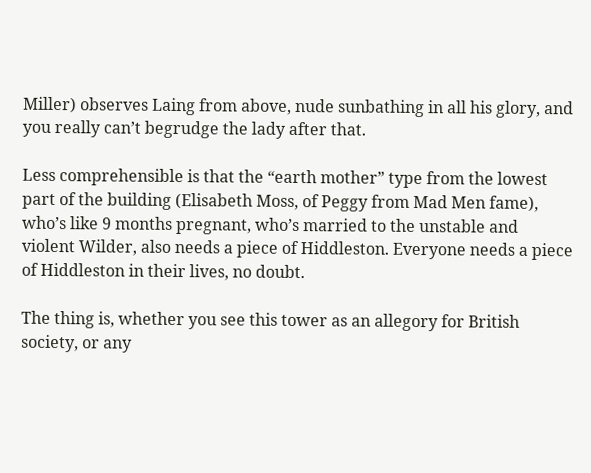Miller) observes Laing from above, nude sunbathing in all his glory, and you really can’t begrudge the lady after that.

Less comprehensible is that the “earth mother” type from the lowest part of the building (Elisabeth Moss, of Peggy from Mad Men fame), who’s like 9 months pregnant, who’s married to the unstable and violent Wilder, also needs a piece of Hiddleston. Everyone needs a piece of Hiddleston in their lives, no doubt.

The thing is, whether you see this tower as an allegory for British society, or any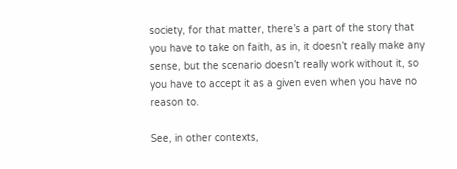society, for that matter, there’s a part of the story that you have to take on faith, as in, it doesn’t really make any sense, but the scenario doesn’t really work without it, so you have to accept it as a given even when you have no reason to.

See, in other contexts,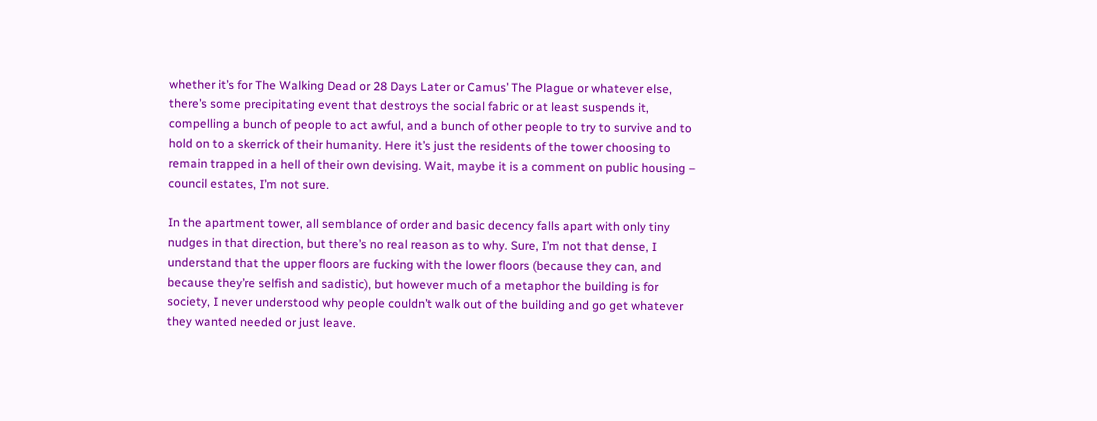whether it’s for The Walking Dead or 28 Days Later or Camus’ The Plague or whatever else, there’s some precipitating event that destroys the social fabric or at least suspends it, compelling a bunch of people to act awful, and a bunch of other people to try to survive and to hold on to a skerrick of their humanity. Here it’s just the residents of the tower choosing to remain trapped in a hell of their own devising. Wait, maybe it is a comment on public housing – council estates, I’m not sure.

In the apartment tower, all semblance of order and basic decency falls apart with only tiny nudges in that direction, but there’s no real reason as to why. Sure, I’m not that dense, I understand that the upper floors are fucking with the lower floors (because they can, and because they’re selfish and sadistic), but however much of a metaphor the building is for society, I never understood why people couldn’t walk out of the building and go get whatever they wanted needed or just leave.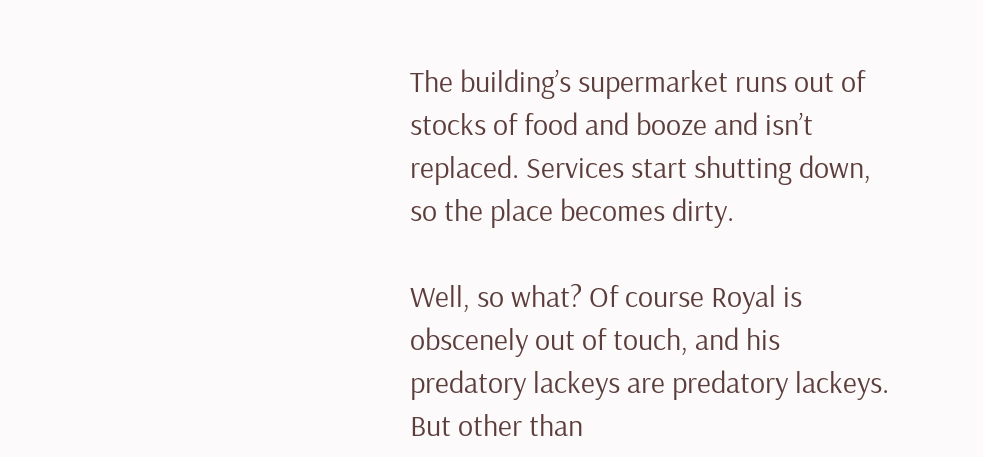The building’s supermarket runs out of stocks of food and booze and isn’t replaced. Services start shutting down, so the place becomes dirty.

Well, so what? Of course Royal is obscenely out of touch, and his predatory lackeys are predatory lackeys. But other than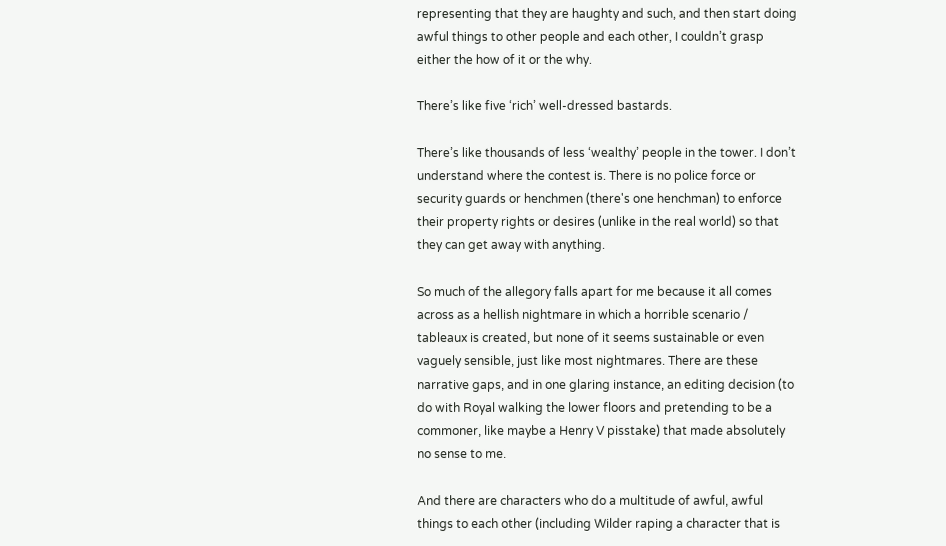representing that they are haughty and such, and then start doing awful things to other people and each other, I couldn’t grasp either the how of it or the why.

There’s like five ‘rich’ well-dressed bastards.

There’s like thousands of less ‘wealthy’ people in the tower. I don’t understand where the contest is. There is no police force or security guards or henchmen (there's one henchman) to enforce their property rights or desires (unlike in the real world) so that they can get away with anything.

So much of the allegory falls apart for me because it all comes across as a hellish nightmare in which a horrible scenario / tableaux is created, but none of it seems sustainable or even vaguely sensible, just like most nightmares. There are these narrative gaps, and in one glaring instance, an editing decision (to do with Royal walking the lower floors and pretending to be a commoner, like maybe a Henry V pisstake) that made absolutely no sense to me.

And there are characters who do a multitude of awful, awful things to each other (including Wilder raping a character that is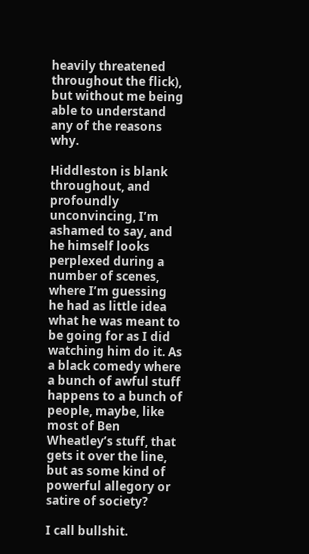heavily threatened throughout the flick), but without me being able to understand any of the reasons why.

Hiddleston is blank throughout, and profoundly unconvincing, I’m ashamed to say, and he himself looks perplexed during a number of scenes, where I’m guessing he had as little idea what he was meant to be going for as I did watching him do it. As a black comedy where a bunch of awful stuff happens to a bunch of people, maybe, like most of Ben Wheatley’s stuff, that gets it over the line, but as some kind of powerful allegory or satire of society?

I call bullshit.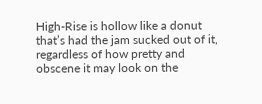High-Rise is hollow like a donut that’s had the jam sucked out of it, regardless of how pretty and obscene it may look on the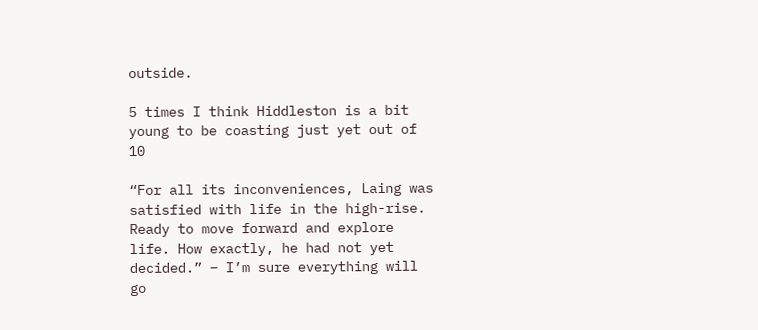outside.

5 times I think Hiddleston is a bit young to be coasting just yet out of 10

“For all its inconveniences, Laing was satisfied with life in the high-rise. Ready to move forward and explore life. How exactly, he had not yet decided.” – I’m sure everything will go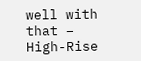well with that – High-Rise